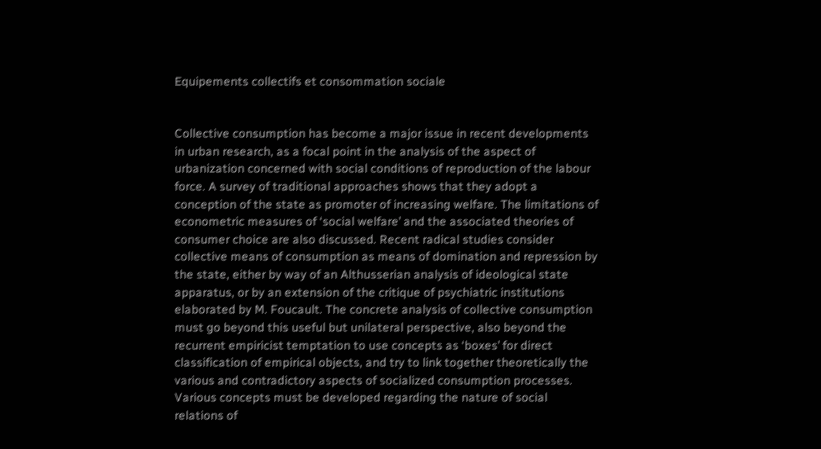Equipements collectifs et consommation sociale


Collective consumption has become a major issue in recent developments in urban research, as a focal point in the analysis of the aspect of urbanization concerned with social conditions of reproduction of the labour force. A survey of traditional approaches shows that they adopt a conception of the state as promoter of increasing welfare. The limitations of econometric measures of ‘social welfare’ and the associated theories of consumer choice are also discussed. Recent radical studies consider collective means of consumption as means of domination and repression by the state, either by way of an Althusserian analysis of ideological state apparatus, or by an extension of the critique of psychiatric institutions elaborated by M. Foucault. The concrete analysis of collective consumption must go beyond this useful but unilateral perspective, also beyond the recurrent empiricist temptation to use concepts as ‘boxes’ for direct classification of empirical objects, and try to link together theoretically the various and contradictory aspects of socialized consumption processes. Various concepts must be developed regarding the nature of social relations of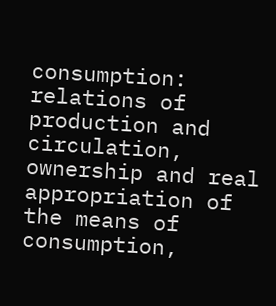consumption: relations of production and circulation, ownership and real appropriation of the means of consumption,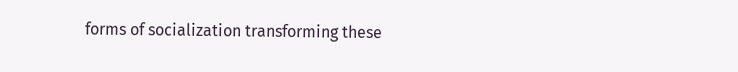forms of socialization transforming these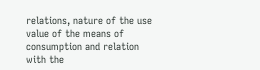relations, nature of the use value of the means of consumption and relation with the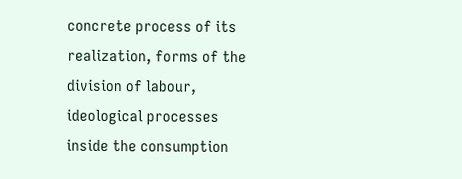concrete process of its realization, forms of the division of labour, ideological processes inside the consumption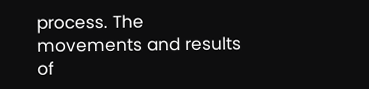process. The movements and results of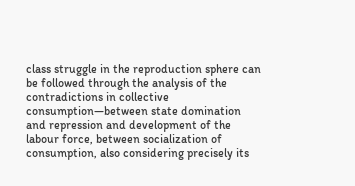class struggle in the reproduction sphere can be followed through the analysis of the contradictions in collective consumption—between state domination and repression and development of the labour force, between socialization of consumption, also considering precisely its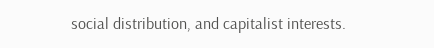social distribution, and capitalist interests.